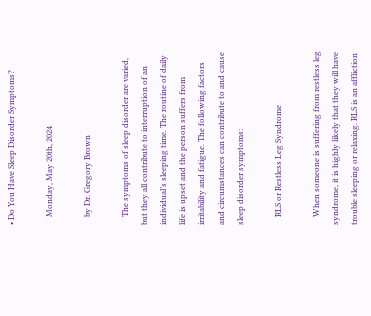• Do You Have Sleep Disorder Symptoms?

    Monday, May 20th, 2024

    by Dr. Gregory Brown

    The symptoms of sleep disorder are varied, but they all contribute to interruption of an individual’s sleeping time. The routine of daily life is upset and the person suffers from irritability and fatigue. The following factors and circumstances can contribute to and cause sleep disorder symptoms:

    RLS or Restless Leg Syndrome

    When someone is suffering from restless leg syndrome, it is highly likely that they will have trouble sleeping or relaxing. RLS is an affliction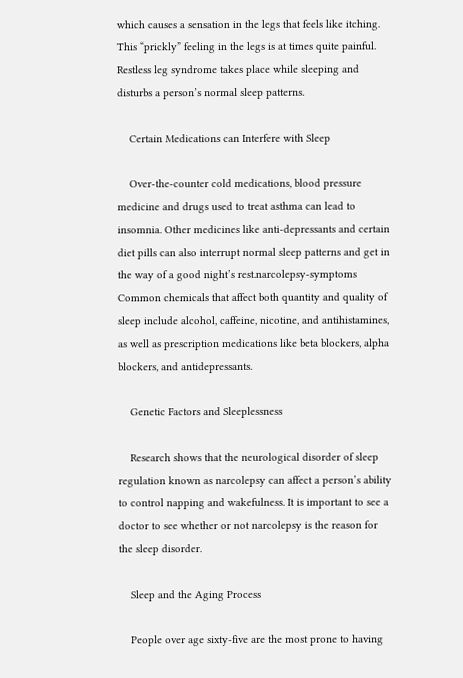which causes a sensation in the legs that feels like itching. This “prickly” feeling in the legs is at times quite painful. Restless leg syndrome takes place while sleeping and disturbs a person’s normal sleep patterns.

    Certain Medications can Interfere with Sleep

    Over-the-counter cold medications, blood pressure medicine and drugs used to treat asthma can lead to insomnia. Other medicines like anti-depressants and certain diet pills can also interrupt normal sleep patterns and get in the way of a good night’s rest.narcolepsy-symptoms Common chemicals that affect both quantity and quality of sleep include alcohol, caffeine, nicotine, and antihistamines, as well as prescription medications like beta blockers, alpha blockers, and antidepressants.

    Genetic Factors and Sleeplessness

    Research shows that the neurological disorder of sleep regulation known as narcolepsy can affect a person’s ability to control napping and wakefulness. It is important to see a doctor to see whether or not narcolepsy is the reason for the sleep disorder.

    Sleep and the Aging Process

    People over age sixty-five are the most prone to having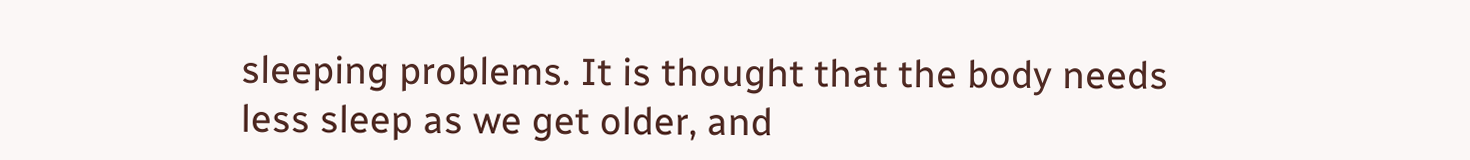sleeping problems. It is thought that the body needs less sleep as we get older, and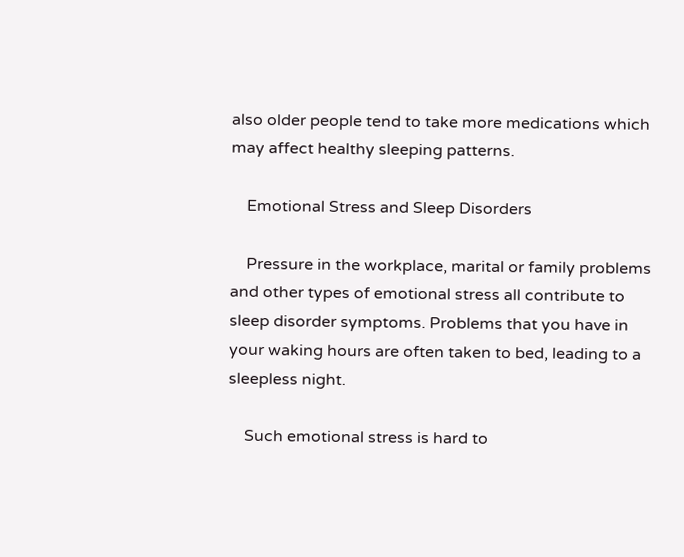also older people tend to take more medications which may affect healthy sleeping patterns.

    Emotional Stress and Sleep Disorders

    Pressure in the workplace, marital or family problems and other types of emotional stress all contribute to sleep disorder symptoms. Problems that you have in your waking hours are often taken to bed, leading to a sleepless night.

    Such emotional stress is hard to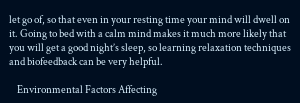let go of, so that even in your resting time your mind will dwell on it. Going to bed with a calm mind makes it much more likely that you will get a good night’s sleep, so learning relaxation techniques and biofeedback can be very helpful.

    Environmental Factors Affecting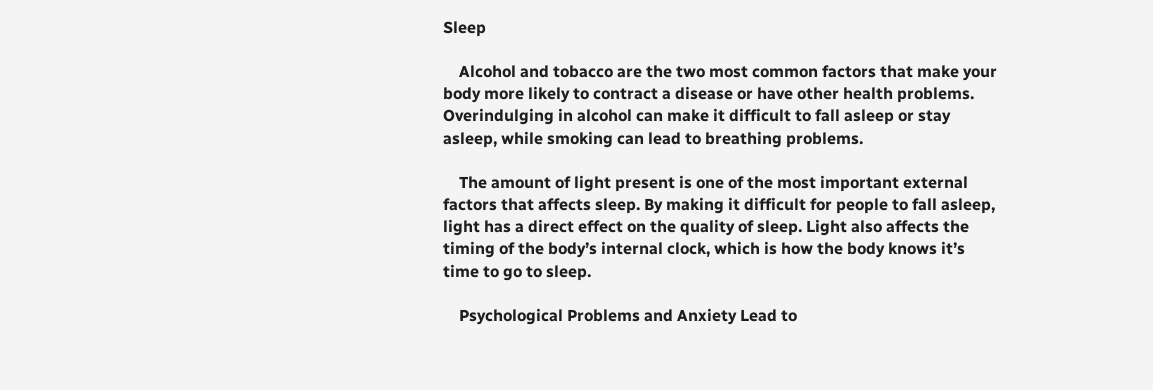Sleep

    Alcohol and tobacco are the two most common factors that make your body more likely to contract a disease or have other health problems. Overindulging in alcohol can make it difficult to fall asleep or stay asleep, while smoking can lead to breathing problems.

    The amount of light present is one of the most important external factors that affects sleep. By making it difficult for people to fall asleep, light has a direct effect on the quality of sleep. Light also affects the timing of the body’s internal clock, which is how the body knows it’s time to go to sleep.

    Psychological Problems and Anxiety Lead to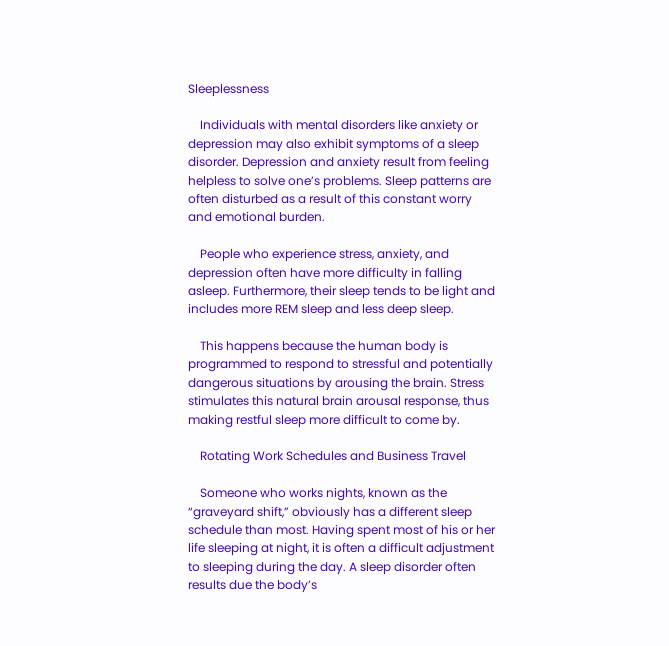Sleeplessness

    Individuals with mental disorders like anxiety or depression may also exhibit symptoms of a sleep disorder. Depression and anxiety result from feeling helpless to solve one’s problems. Sleep patterns are often disturbed as a result of this constant worry and emotional burden.

    People who experience stress, anxiety, and depression often have more difficulty in falling asleep. Furthermore, their sleep tends to be light and includes more REM sleep and less deep sleep.

    This happens because the human body is programmed to respond to stressful and potentially dangerous situations by arousing the brain. Stress stimulates this natural brain arousal response, thus making restful sleep more difficult to come by.

    Rotating Work Schedules and Business Travel

    Someone who works nights, known as the “graveyard shift,” obviously has a different sleep schedule than most. Having spent most of his or her life sleeping at night, it is often a difficult adjustment to sleeping during the day. A sleep disorder often results due the body’s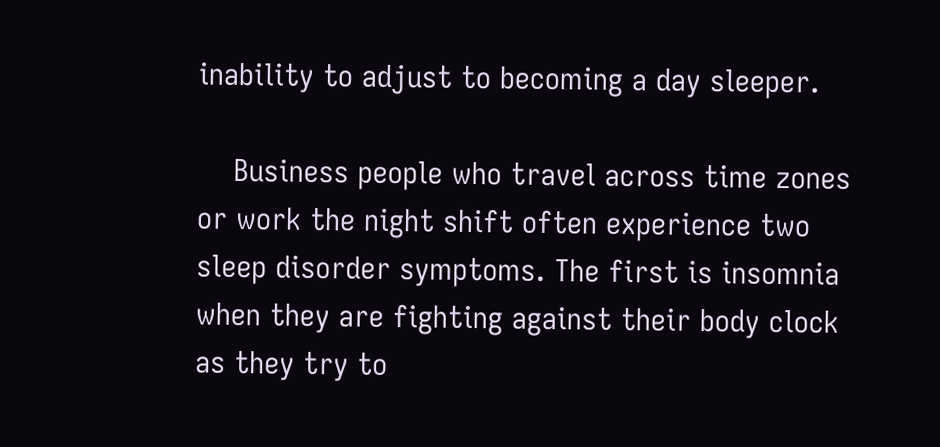inability to adjust to becoming a day sleeper.

    Business people who travel across time zones or work the night shift often experience two sleep disorder symptoms. The first is insomnia when they are fighting against their body clock as they try to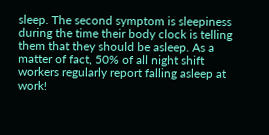sleep. The second symptom is sleepiness during the time their body clock is telling them that they should be asleep. As a matter of fact, 50% of all night shift workers regularly report falling asleep at work!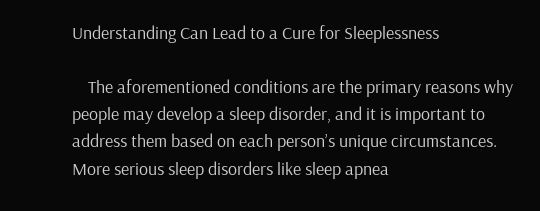Understanding Can Lead to a Cure for Sleeplessness

    The aforementioned conditions are the primary reasons why people may develop a sleep disorder, and it is important to address them based on each person’s unique circumstances. More serious sleep disorders like sleep apnea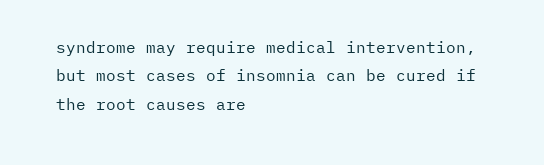syndrome may require medical intervention, but most cases of insomnia can be cured if the root causes are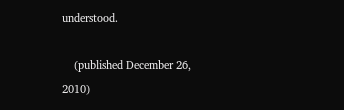understood.

    (published December 26, 2010)